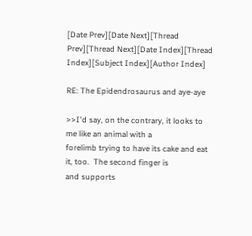[Date Prev][Date Next][Thread Prev][Thread Next][Date Index][Thread Index][Subject Index][Author Index]

RE: The Epidendrosaurus and aye-aye

>>I'd say, on the contrary, it looks to me like an animal with a
forelimb trying to have its cake and eat it, too.  The second finger is
and supports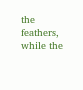the feathers, while the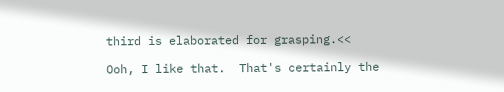third is elaborated for grasping.<<

Ooh, I like that.  That's certainly the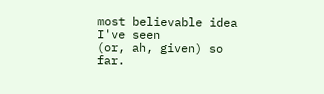most believable idea I've seen
(or, ah, given) so far.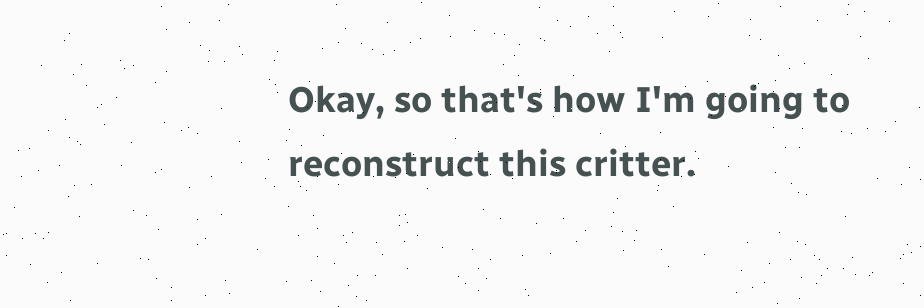Okay, so that's how I'm going to reconstruct this critter.